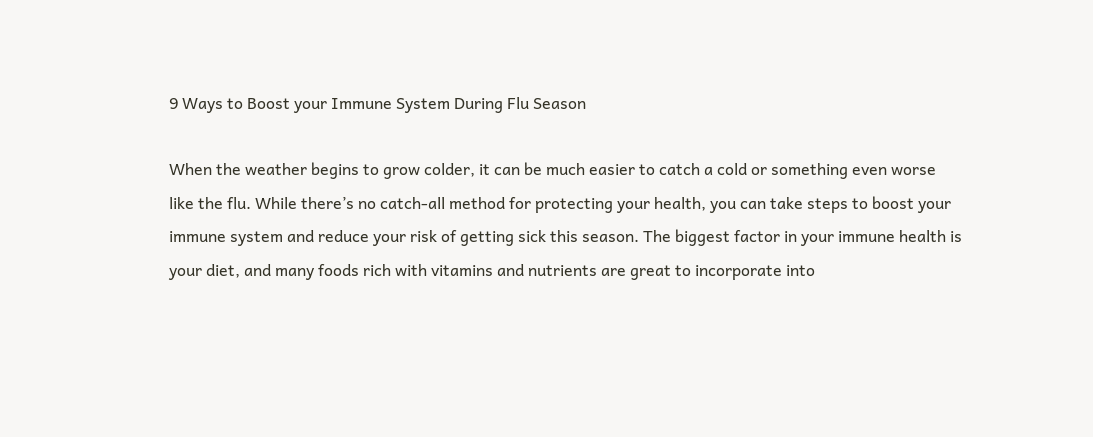9 Ways to Boost your Immune System During Flu Season

When the weather begins to grow colder, it can be much easier to catch a cold or something even worse like the flu. While there’s no catch-all method for protecting your health, you can take steps to boost your immune system and reduce your risk of getting sick this season. The biggest factor in your immune health is your diet, and many foods rich with vitamins and nutrients are great to incorporate into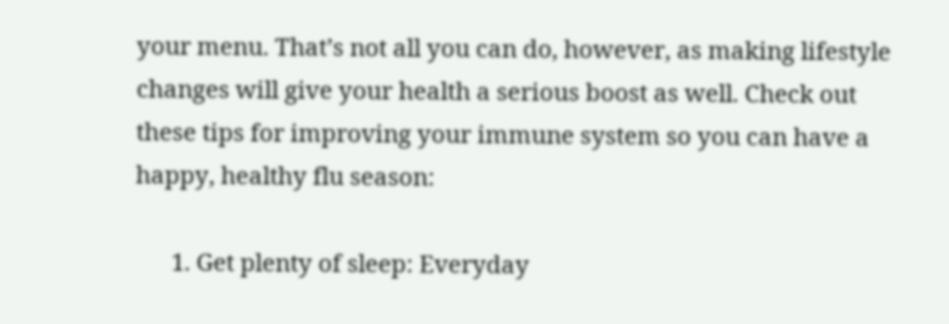your menu. That’s not all you can do, however, as making lifestyle changes will give your health a serious boost as well. Check out these tips for improving your immune system so you can have a happy, healthy flu season:

      1. Get plenty of sleep: Everyday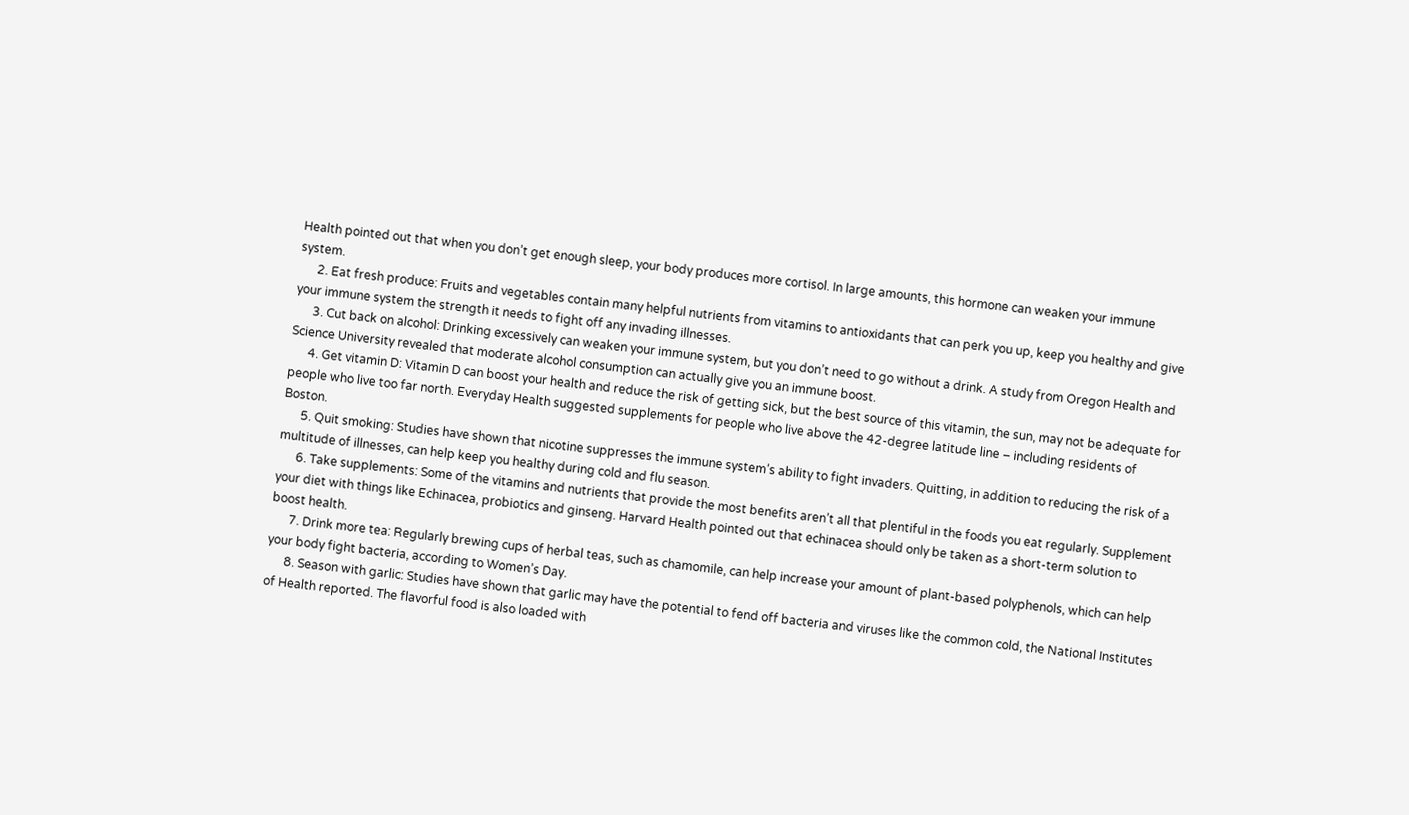Health pointed out that when you don’t get enough sleep, your body produces more cortisol. In large amounts, this hormone can weaken your immune system.
      2. Eat fresh produce: Fruits and vegetables contain many helpful nutrients from vitamins to antioxidants that can perk you up, keep you healthy and give your immune system the strength it needs to fight off any invading illnesses.
      3. Cut back on alcohol: Drinking excessively can weaken your immune system, but you don’t need to go without a drink. A study from Oregon Health and Science University revealed that moderate alcohol consumption can actually give you an immune boost.
      4. Get vitamin D: Vitamin D can boost your health and reduce the risk of getting sick, but the best source of this vitamin, the sun, may not be adequate for people who live too far north. Everyday Health suggested supplements for people who live above the 42-degree latitude line – including residents of Boston.
      5. Quit smoking: Studies have shown that nicotine suppresses the immune system’s ability to fight invaders. Quitting, in addition to reducing the risk of a multitude of illnesses, can help keep you healthy during cold and flu season.
      6. Take supplements: Some of the vitamins and nutrients that provide the most benefits aren’t all that plentiful in the foods you eat regularly. Supplement your diet with things like Echinacea, probiotics and ginseng. Harvard Health pointed out that echinacea should only be taken as a short-term solution to boost health.
      7. Drink more tea: Regularly brewing cups of herbal teas, such as chamomile, can help increase your amount of plant-based polyphenols, which can help your body fight bacteria, according to Women’s Day.
      8. Season with garlic: Studies have shown that garlic may have the potential to fend off bacteria and viruses like the common cold, the National Institutes of Health reported. The flavorful food is also loaded with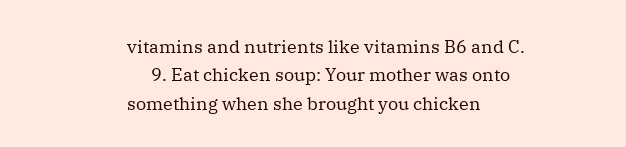vitamins and nutrients like vitamins B6 and C.
      9. Eat chicken soup: Your mother was onto something when she brought you chicken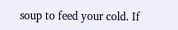soup to feed your cold. If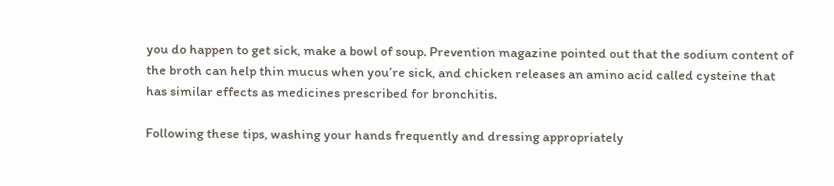you do happen to get sick, make a bowl of soup. Prevention magazine pointed out that the sodium content of the broth can help thin mucus when you’re sick, and chicken releases an amino acid called cysteine that has similar effects as medicines prescribed for bronchitis.

Following these tips, washing your hands frequently and dressing appropriately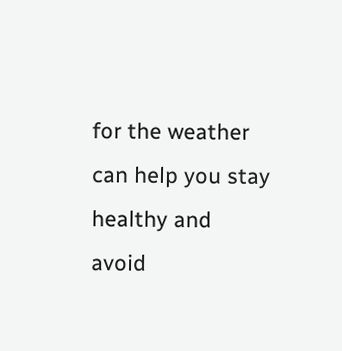for the weather can help you stay healthy and avoid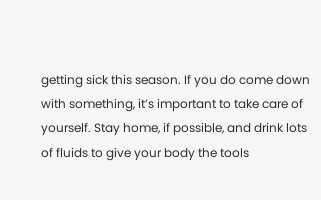getting sick this season. If you do come down with something, it’s important to take care of yourself. Stay home, if possible, and drink lots of fluids to give your body the tools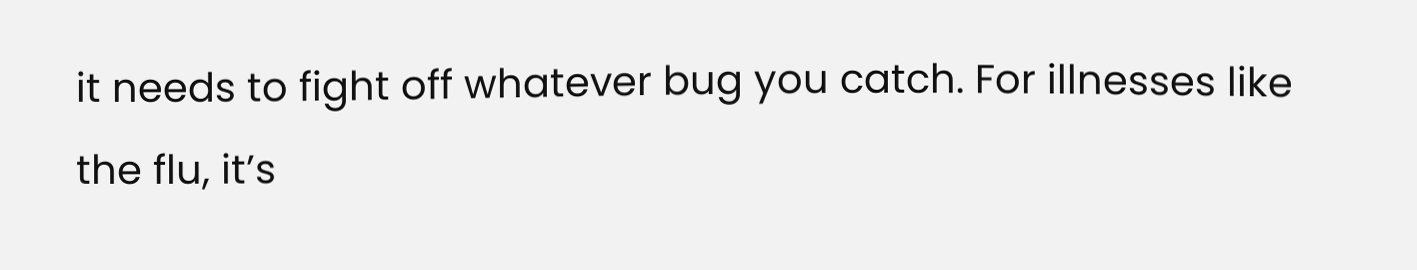it needs to fight off whatever bug you catch. For illnesses like the flu, it’s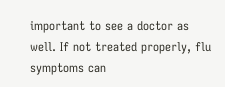important to see a doctor as well. If not treated properly, flu symptoms can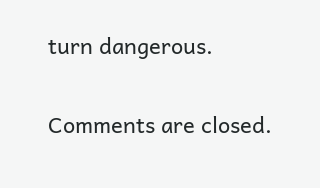turn dangerous.


Comments are closed.